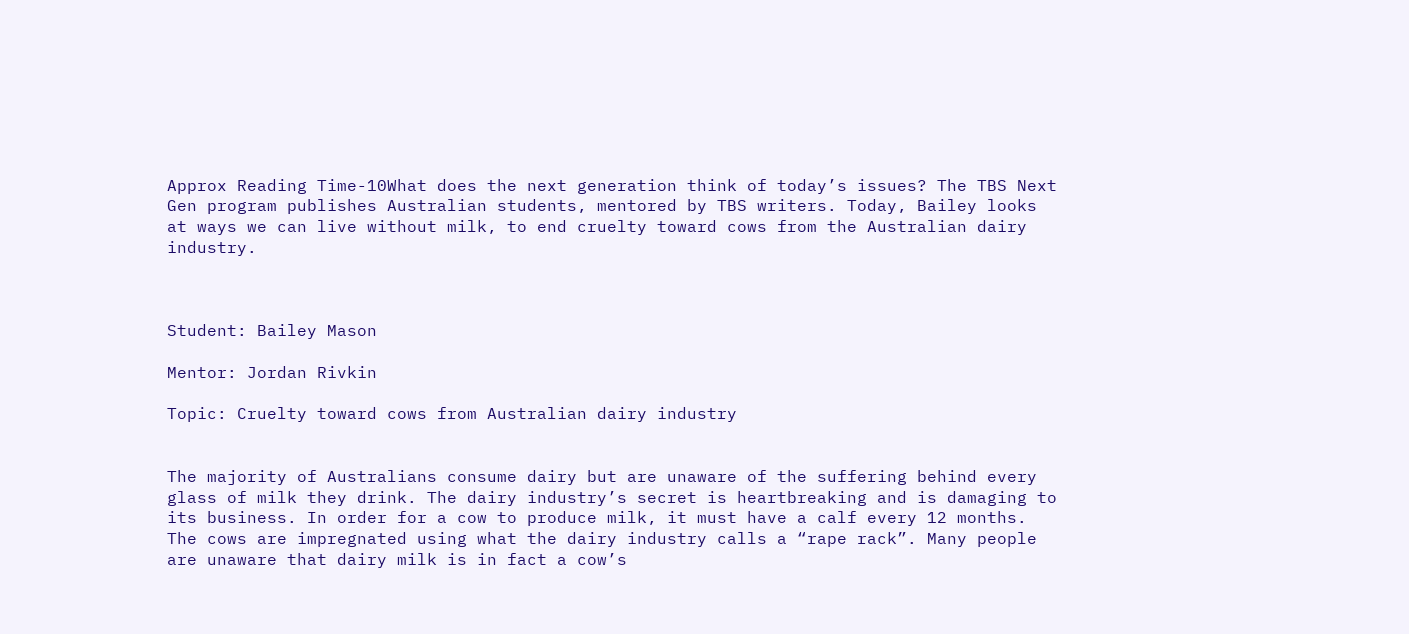Approx Reading Time-10What does the next generation think of today’s issues? The TBS Next Gen program publishes Australian students, mentored by TBS writers. Today, Bailey looks at ways we can live without milk, to end cruelty toward cows from the Australian dairy industry.



Student: Bailey Mason

Mentor: Jordan Rivkin

Topic: Cruelty toward cows from Australian dairy industry


The majority of Australians consume dairy but are unaware of the suffering behind every glass of milk they drink. The dairy industry’s secret is heartbreaking and is damaging to its business. In order for a cow to produce milk, it must have a calf every 12 months. The cows are impregnated using what the dairy industry calls a “rape rack”. Many people are unaware that dairy milk is in fact a cow’s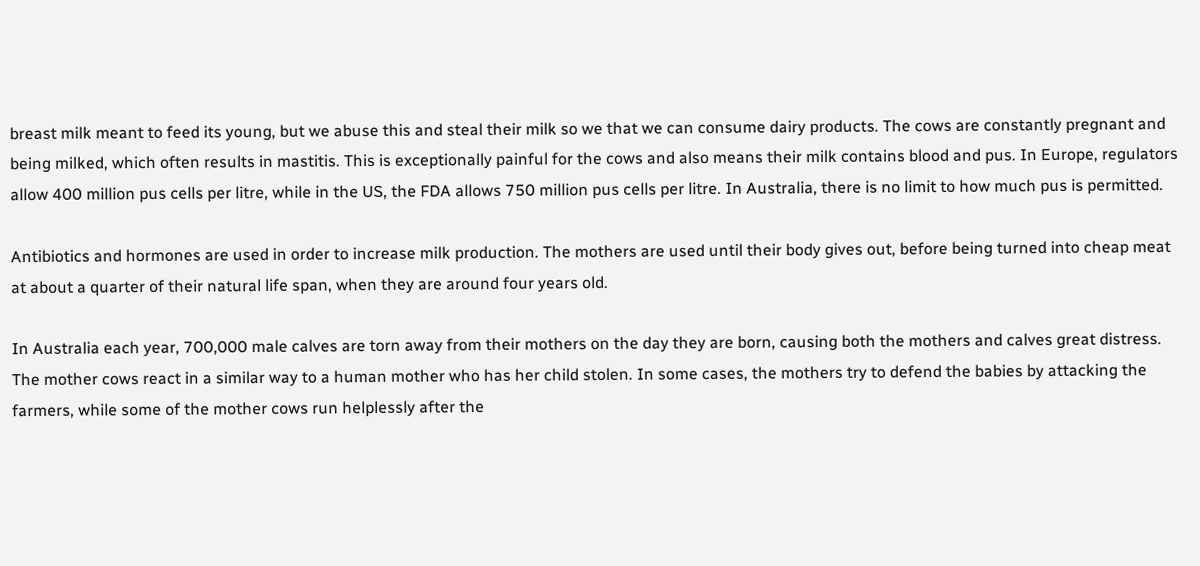breast milk meant to feed its young, but we abuse this and steal their milk so we that we can consume dairy products. The cows are constantly pregnant and being milked, which often results in mastitis. This is exceptionally painful for the cows and also means their milk contains blood and pus. In Europe, regulators allow 400 million pus cells per litre, while in the US, the FDA allows 750 million pus cells per litre. In Australia, there is no limit to how much pus is permitted.

Antibiotics and hormones are used in order to increase milk production. The mothers are used until their body gives out, before being turned into cheap meat at about a quarter of their natural life span, when they are around four years old.

In Australia each year, 700,000 male calves are torn away from their mothers on the day they are born, causing both the mothers and calves great distress. The mother cows react in a similar way to a human mother who has her child stolen. In some cases, the mothers try to defend the babies by attacking the farmers, while some of the mother cows run helplessly after the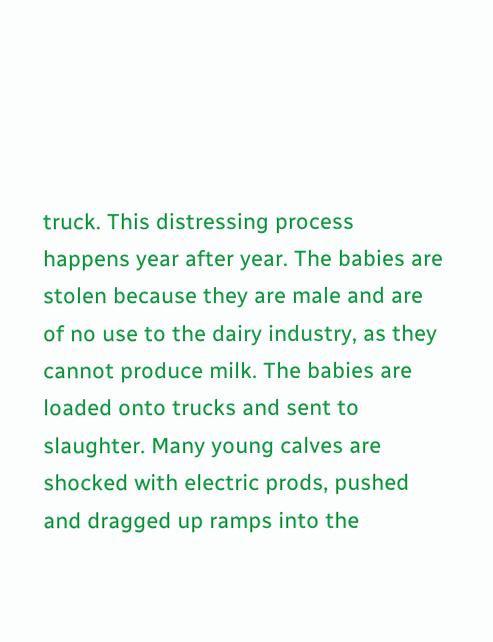truck. This distressing process happens year after year. The babies are stolen because they are male and are of no use to the dairy industry, as they cannot produce milk. The babies are loaded onto trucks and sent to slaughter. Many young calves are shocked with electric prods, pushed and dragged up ramps into the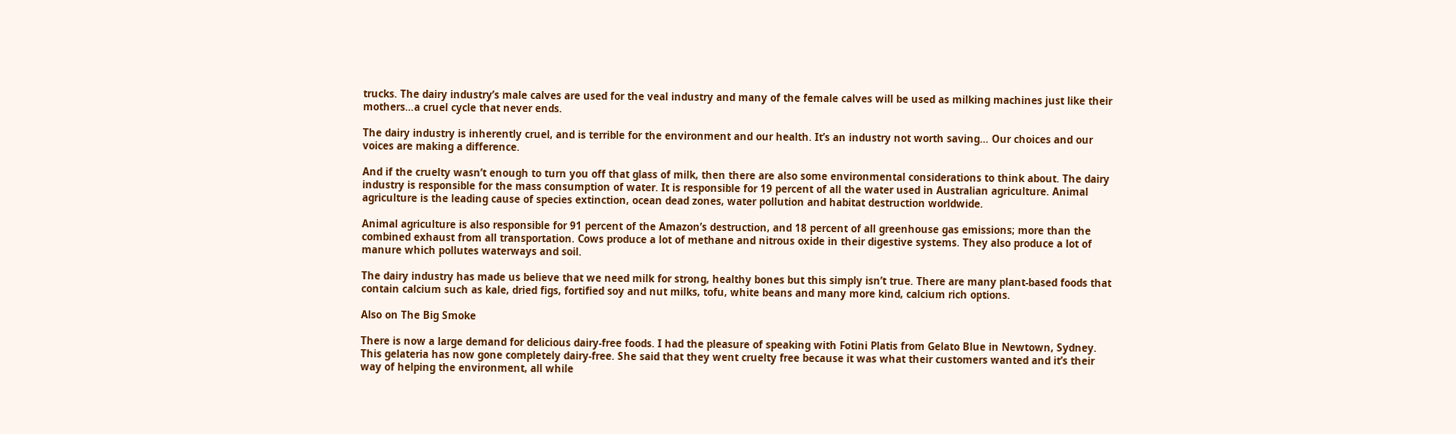trucks. The dairy industry’s male calves are used for the veal industry and many of the female calves will be used as milking machines just like their mothers…a cruel cycle that never ends.

The dairy industry is inherently cruel, and is terrible for the environment and our health. It’s an industry not worth saving… Our choices and our voices are making a difference.

And if the cruelty wasn’t enough to turn you off that glass of milk, then there are also some environmental considerations to think about. The dairy industry is responsible for the mass consumption of water. It is responsible for 19 percent of all the water used in Australian agriculture. Animal agriculture is the leading cause of species extinction, ocean dead zones, water pollution and habitat destruction worldwide.

Animal agriculture is also responsible for 91 percent of the Amazon’s destruction, and 18 percent of all greenhouse gas emissions; more than the combined exhaust from all transportation. Cows produce a lot of methane and nitrous oxide in their digestive systems. They also produce a lot of manure which pollutes waterways and soil.

The dairy industry has made us believe that we need milk for strong, healthy bones but this simply isn’t true. There are many plant-based foods that contain calcium such as kale, dried figs, fortified soy and nut milks, tofu, white beans and many more kind, calcium rich options.

Also on The Big Smoke

There is now a large demand for delicious dairy-free foods. I had the pleasure of speaking with Fotini Platis from Gelato Blue in Newtown, Sydney. This gelateria has now gone completely dairy-free. She said that they went cruelty free because it was what their customers wanted and it’s their way of helping the environment, all while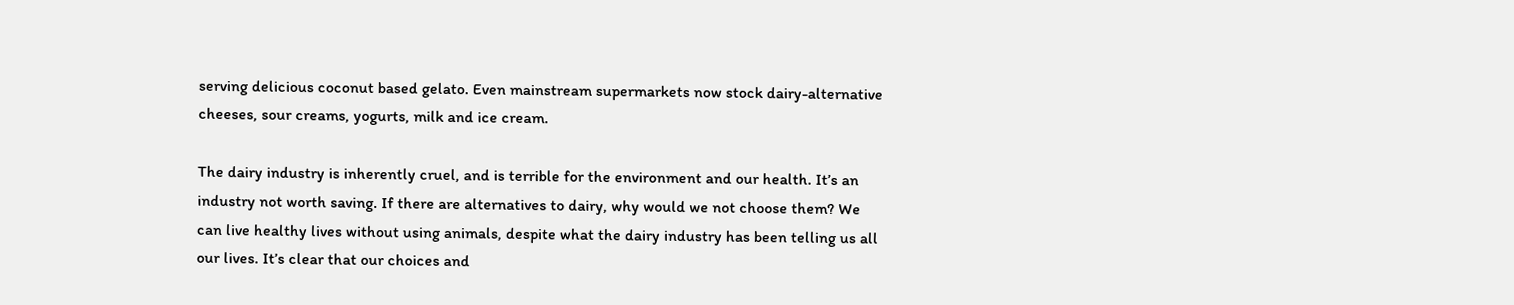serving delicious coconut based gelato. Even mainstream supermarkets now stock dairy-alternative cheeses, sour creams, yogurts, milk and ice cream.

The dairy industry is inherently cruel, and is terrible for the environment and our health. It’s an industry not worth saving. If there are alternatives to dairy, why would we not choose them? We can live healthy lives without using animals, despite what the dairy industry has been telling us all our lives. It’s clear that our choices and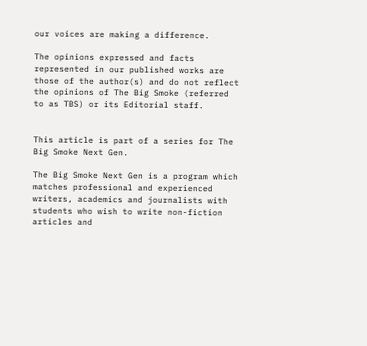our voices are making a difference.

The opinions expressed and facts represented in our published works are those of the author(s) and do not reflect the opinions of The Big Smoke (referred to as TBS) or its Editorial staff.


This article is part of a series for The Big Smoke Next Gen.

The Big Smoke Next Gen is a program which matches professional and experienced writers, academics and journalists with students who wish to write non-fiction articles and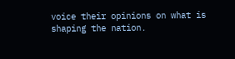voice their opinions on what is shaping the nation.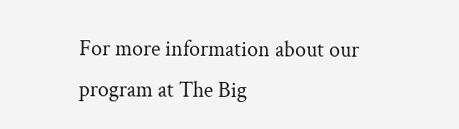For more information about our program at The Big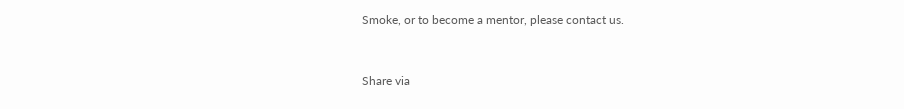Smoke, or to become a mentor, please contact us.


Share via